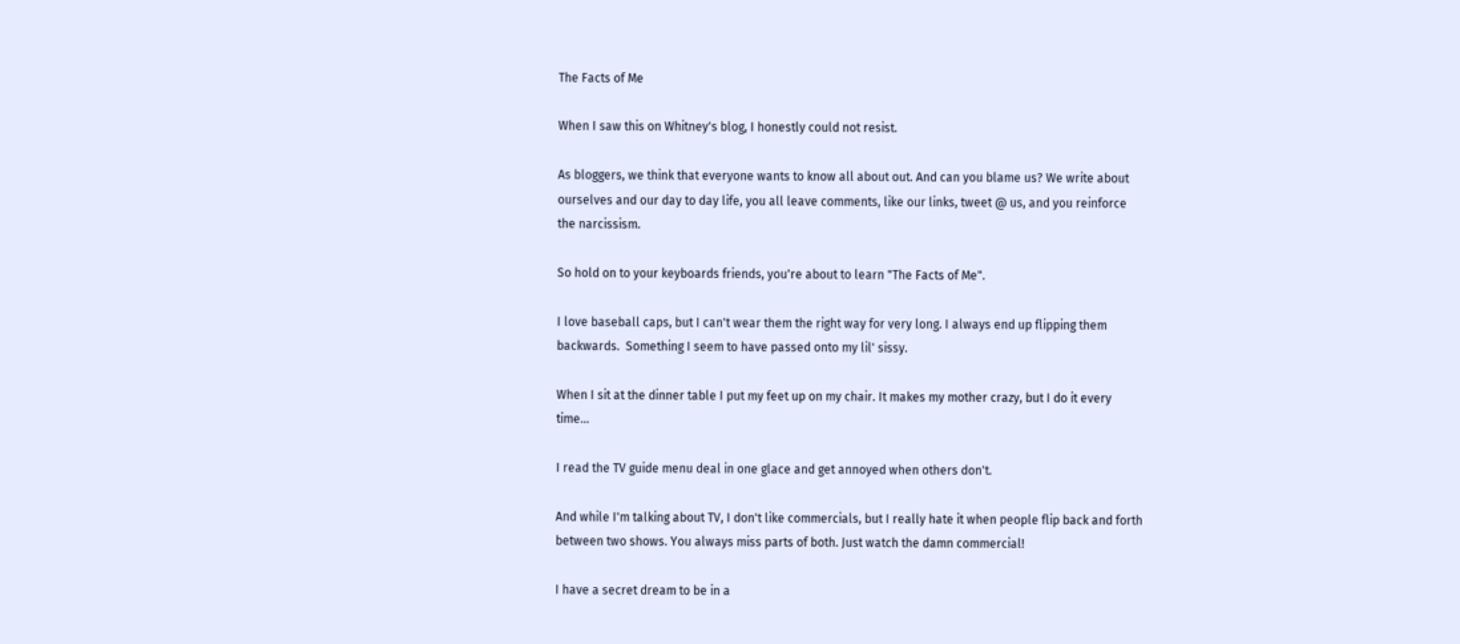The Facts of Me

When I saw this on Whitney's blog, I honestly could not resist.

As bloggers, we think that everyone wants to know all about out. And can you blame us? We write about ourselves and our day to day life, you all leave comments, like our links, tweet @ us, and you reinforce the narcissism.

So hold on to your keyboards friends, you're about to learn "The Facts of Me".

I love baseball caps, but I can't wear them the right way for very long. I always end up flipping them backwards.  Something I seem to have passed onto my lil' sissy.

When I sit at the dinner table I put my feet up on my chair. It makes my mother crazy, but I do it every time...

I read the TV guide menu deal in one glace and get annoyed when others don't.

And while I'm talking about TV, I don't like commercials, but I really hate it when people flip back and forth between two shows. You always miss parts of both. Just watch the damn commercial!

I have a secret dream to be in a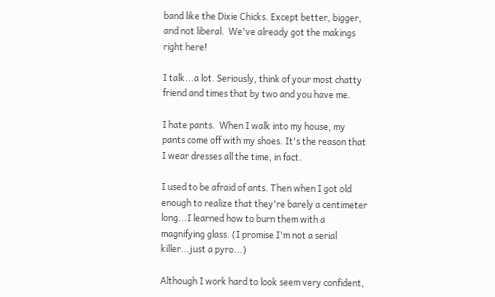band like the Dixie Chicks. Except better, bigger, and not liberal.  We've already got the makings right here!

I talk...a lot. Seriously, think of your most chatty friend and times that by two and you have me.

I hate pants.  When I walk into my house, my pants come off with my shoes. It's the reason that I wear dresses all the time, in fact.

I used to be afraid of ants. Then when I got old enough to realize that they're barely a centimeter long...I learned how to burn them with a magnifying glass. (I promise I'm not a serial killer...just a pyro...)

Although I work hard to look seem very confident,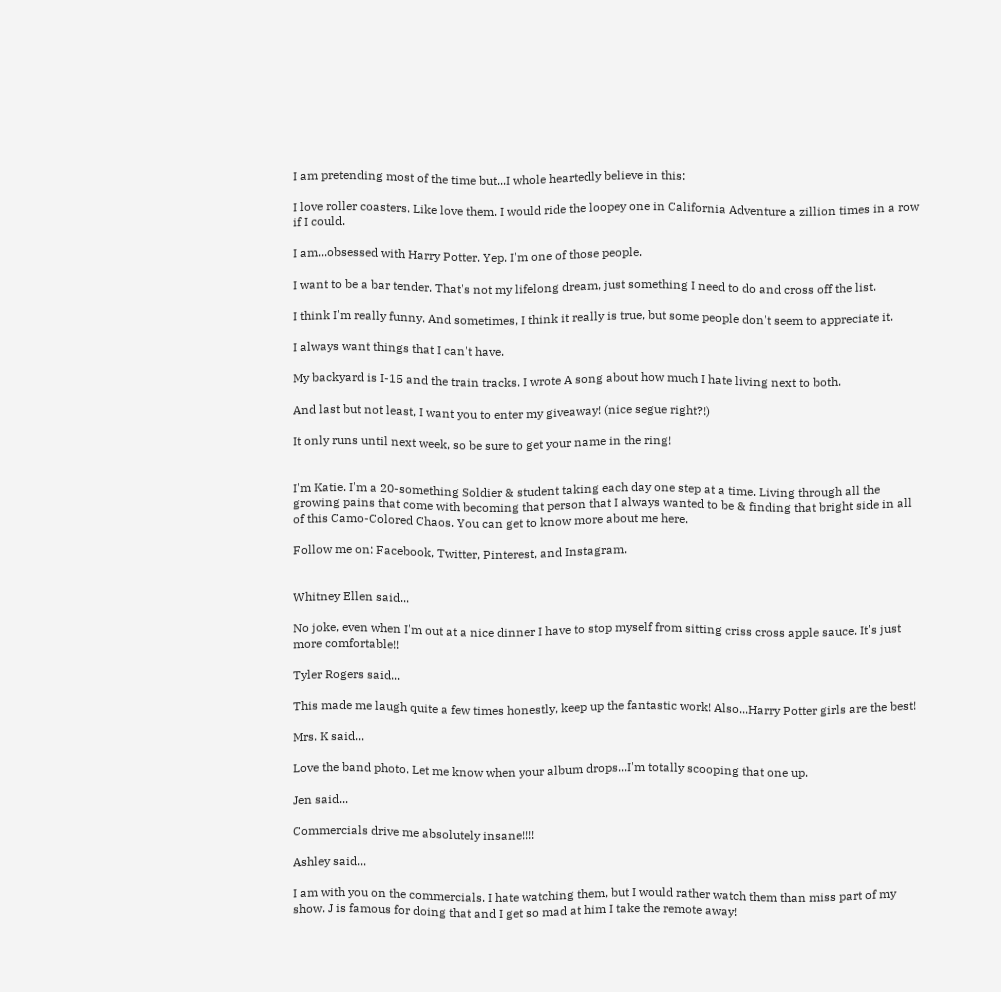I am pretending most of the time but...I whole heartedly believe in this:

I love roller coasters. Like love them. I would ride the loopey one in California Adventure a zillion times in a row if I could.

I am...obsessed with Harry Potter. Yep. I'm one of those people.

I want to be a bar tender. That's not my lifelong dream, just something I need to do and cross off the list.

I think I'm really funny. And sometimes, I think it really is true, but some people don't seem to appreciate it.

I always want things that I can't have.

My backyard is I-15 and the train tracks. I wrote A song about how much I hate living next to both.

And last but not least, I want you to enter my giveaway! (nice segue right?!)

It only runs until next week, so be sure to get your name in the ring!


I'm Katie. I'm a 20-something Soldier & student taking each day one step at a time. Living through all the growing pains that come with becoming that person that I always wanted to be & finding that bright side in all of this Camo-Colored Chaos. You can get to know more about me here.

Follow me on: Facebook, Twitter, Pinterest, and Instagram.


Whitney Ellen said...

No joke, even when I'm out at a nice dinner I have to stop myself from sitting criss cross apple sauce. It's just more comfortable!!

Tyler Rogers said...

This made me laugh quite a few times honestly, keep up the fantastic work! Also...Harry Potter girls are the best!

Mrs. K said...

Love the band photo. Let me know when your album drops...I'm totally scooping that one up.

Jen said...

Commercials drive me absolutely insane!!!!

Ashley said...

I am with you on the commercials. I hate watching them, but I would rather watch them than miss part of my show. J is famous for doing that and I get so mad at him I take the remote away!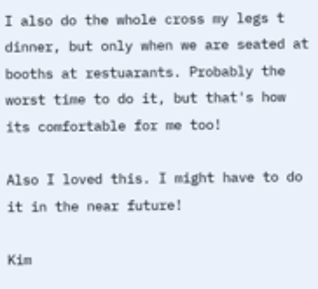I also do the whole cross my legs t dinner, but only when we are seated at booths at restuarants. Probably the worst time to do it, but that's how its comfortable for me too!

Also I loved this. I might have to do it in the near future!

Kim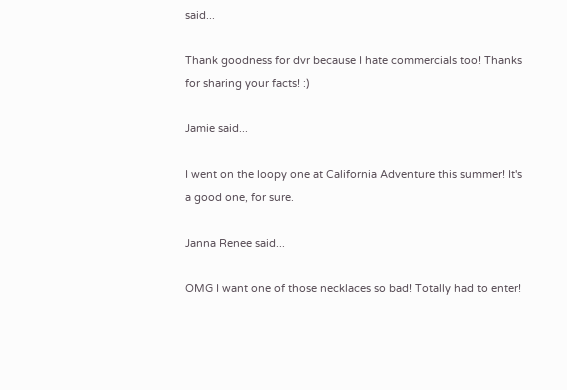said...

Thank goodness for dvr because I hate commercials too! Thanks for sharing your facts! :)

Jamie said...

I went on the loopy one at California Adventure this summer! It's a good one, for sure.

Janna Renee said...

OMG I want one of those necklaces so bad! Totally had to enter!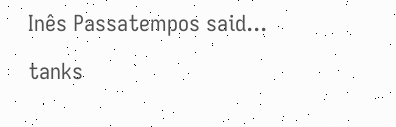Inês Passatempos said...

tanks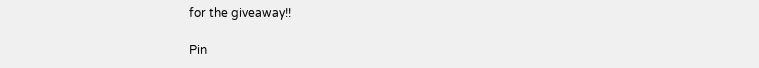for the giveaway!!

Pin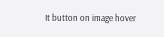It button on image hover